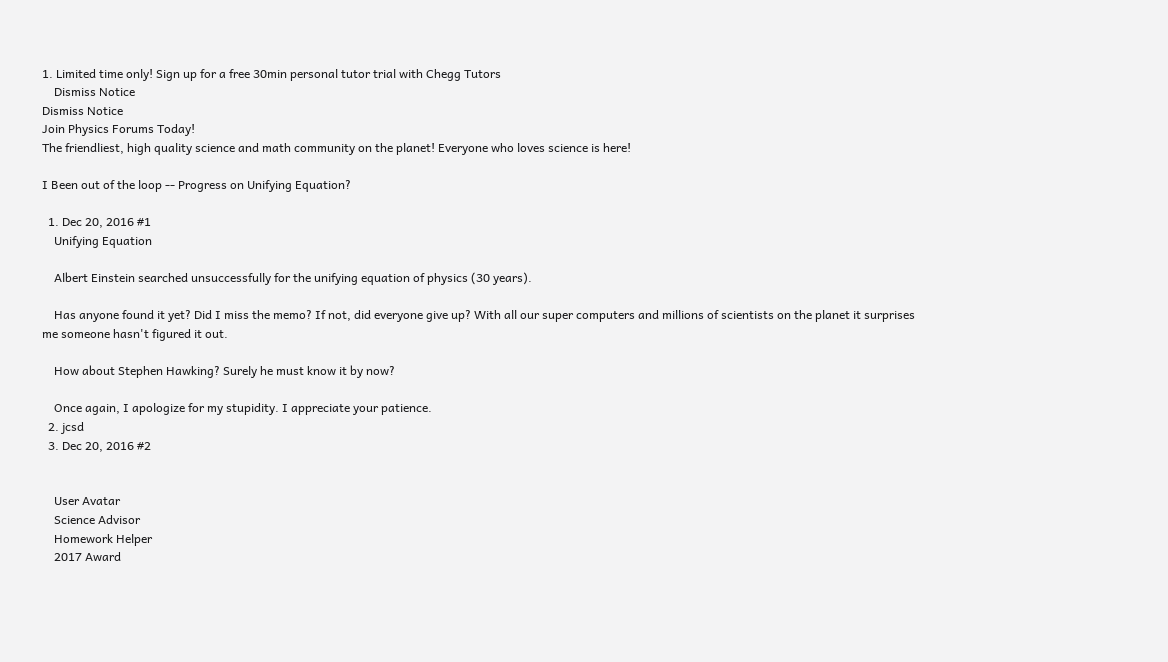1. Limited time only! Sign up for a free 30min personal tutor trial with Chegg Tutors
    Dismiss Notice
Dismiss Notice
Join Physics Forums Today!
The friendliest, high quality science and math community on the planet! Everyone who loves science is here!

I Been out of the loop -- Progress on Unifying Equation?

  1. Dec 20, 2016 #1
    Unifying Equation

    Albert Einstein searched unsuccessfully for the unifying equation of physics (30 years).

    Has anyone found it yet? Did I miss the memo? If not, did everyone give up? With all our super computers and millions of scientists on the planet it surprises me someone hasn't figured it out.

    How about Stephen Hawking? Surely he must know it by now?

    Once again, I apologize for my stupidity. I appreciate your patience.
  2. jcsd
  3. Dec 20, 2016 #2


    User Avatar
    Science Advisor
    Homework Helper
    2017 Award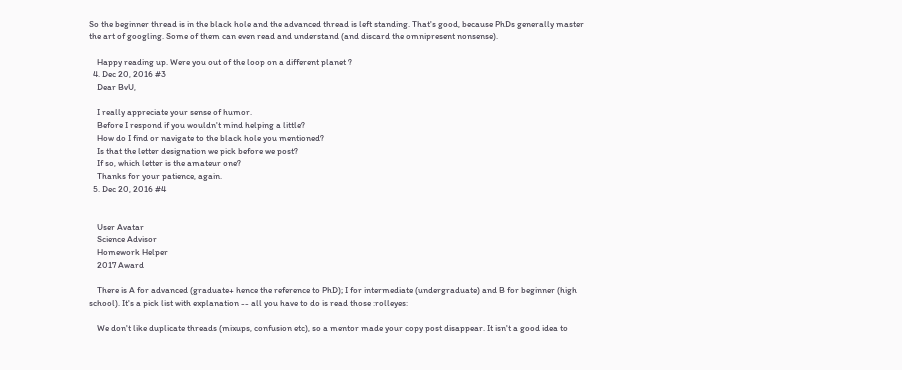So the beginner thread is in the black hole and the advanced thread is left standing. That's good, because PhDs generally master the art of googling. Some of them can even read and understand (and discard the omnipresent nonsense).

    Happy reading up. Were you out of the loop on a different planet ?
  4. Dec 20, 2016 #3
    Dear BvU,

    I really appreciate your sense of humor.
    Before I respond if you wouldn't mind helping a little?
    How do I find or navigate to the black hole you mentioned?
    Is that the letter designation we pick before we post?
    If so, which letter is the amateur one?
    Thanks for your patience, again.
  5. Dec 20, 2016 #4


    User Avatar
    Science Advisor
    Homework Helper
    2017 Award

    There is A for advanced (graduate+ hence the reference to PhD); I for intermediate (undergraduate) and B for beginner (high school). It's a pick list with explanation -- all you have to do is read those :rolleyes:

    We don't like duplicate threads (mixups, confusion etc), so a mentor made your copy post disappear. It isn't a good idea to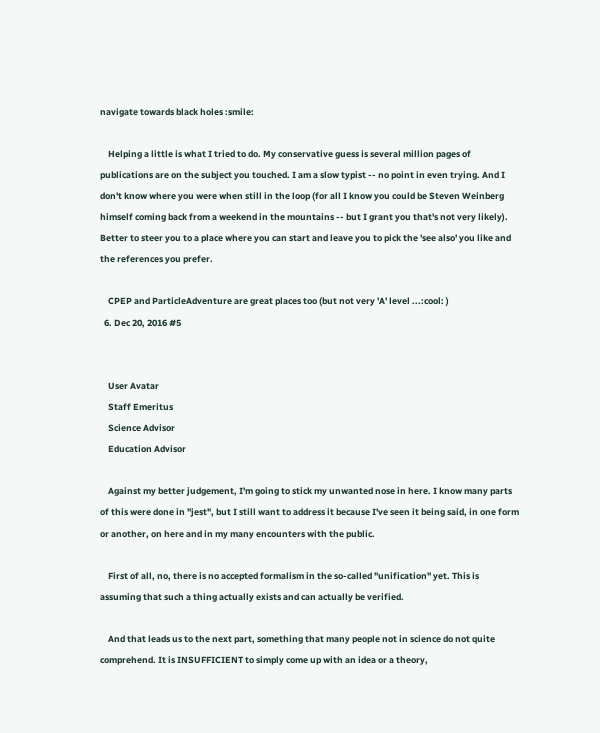navigate towards black holes :smile:

    Helping a little is what I tried to do. My conservative guess is several million pages of publications are on the subject you touched. I am a slow typist -- no point in even trying. And I don't know where you were when still in the loop (for all I know you could be Steven Weinberg himself coming back from a weekend in the mountains -- but I grant you that's not very likely). Better to steer you to a place where you can start and leave you to pick the 'see also' you like and the references you prefer.

    CPEP and ParticleAdventure are great places too (but not very 'A' level ...:cool: )
  6. Dec 20, 2016 #5


    User Avatar
    Staff Emeritus
    Science Advisor
    Education Advisor

    Against my better judgement, I'm going to stick my unwanted nose in here. I know many parts of this were done in "jest", but I still want to address it because I've seen it being said, in one form or another, on here and in my many encounters with the public.

    First of all, no, there is no accepted formalism in the so-called "unification" yet. This is assuming that such a thing actually exists and can actually be verified.

    And that leads us to the next part, something that many people not in science do not quite comprehend. It is INSUFFICIENT to simply come up with an idea or a theory,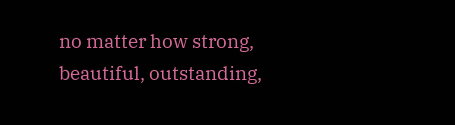no matter how strong, beautiful, outstanding,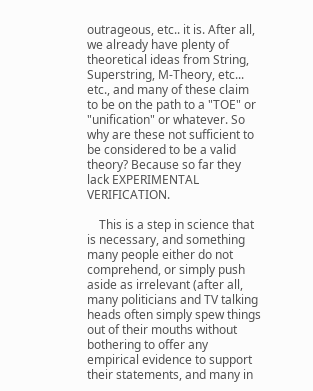outrageous, etc.. it is. After all, we already have plenty of theoretical ideas from String, Superstring, M-Theory, etc... etc., and many of these claim to be on the path to a "TOE" or "unification" or whatever. So why are these not sufficient to be considered to be a valid theory? Because so far they lack EXPERIMENTAL VERIFICATION.

    This is a step in science that is necessary, and something many people either do not comprehend, or simply push aside as irrelevant (after all, many politicians and TV talking heads often simply spew things out of their mouths without bothering to offer any empirical evidence to support their statements, and many in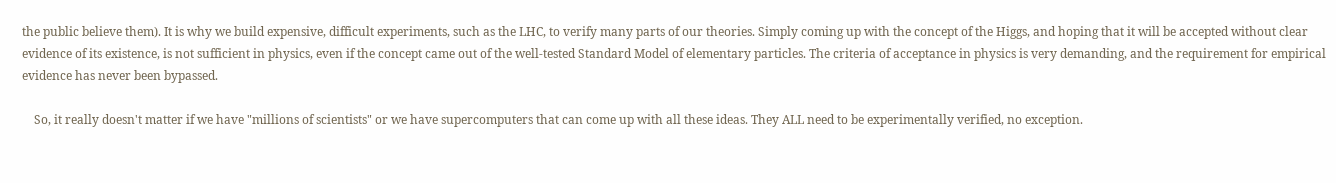the public believe them). It is why we build expensive, difficult experiments, such as the LHC, to verify many parts of our theories. Simply coming up with the concept of the Higgs, and hoping that it will be accepted without clear evidence of its existence, is not sufficient in physics, even if the concept came out of the well-tested Standard Model of elementary particles. The criteria of acceptance in physics is very demanding, and the requirement for empirical evidence has never been bypassed.

    So, it really doesn't matter if we have "millions of scientists" or we have supercomputers that can come up with all these ideas. They ALL need to be experimentally verified, no exception.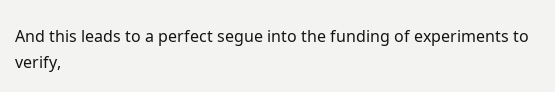And this leads to a perfect segue into the funding of experiments to verify,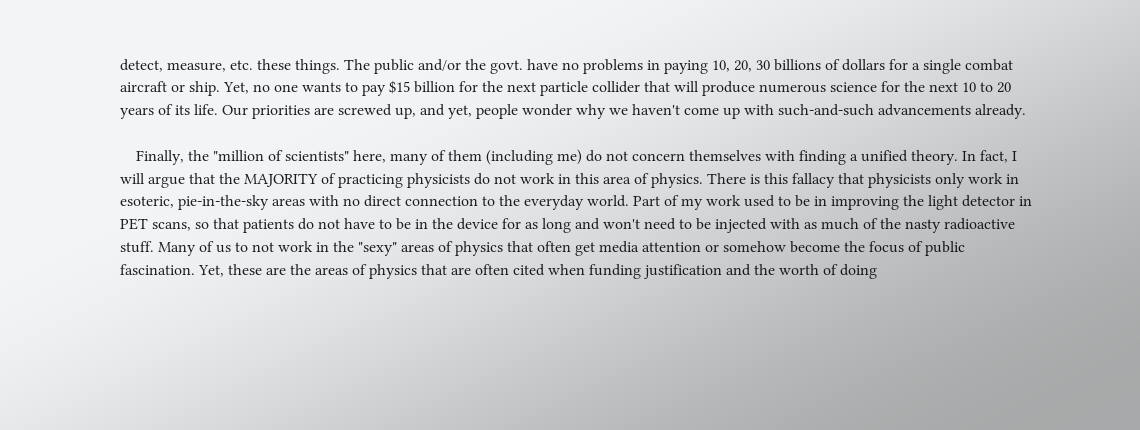detect, measure, etc. these things. The public and/or the govt. have no problems in paying 10, 20, 30 billions of dollars for a single combat aircraft or ship. Yet, no one wants to pay $15 billion for the next particle collider that will produce numerous science for the next 10 to 20 years of its life. Our priorities are screwed up, and yet, people wonder why we haven't come up with such-and-such advancements already.

    Finally, the "million of scientists" here, many of them (including me) do not concern themselves with finding a unified theory. In fact, I will argue that the MAJORITY of practicing physicists do not work in this area of physics. There is this fallacy that physicists only work in esoteric, pie-in-the-sky areas with no direct connection to the everyday world. Part of my work used to be in improving the light detector in PET scans, so that patients do not have to be in the device for as long and won't need to be injected with as much of the nasty radioactive stuff. Many of us to not work in the "sexy" areas of physics that often get media attention or somehow become the focus of public fascination. Yet, these are the areas of physics that are often cited when funding justification and the worth of doing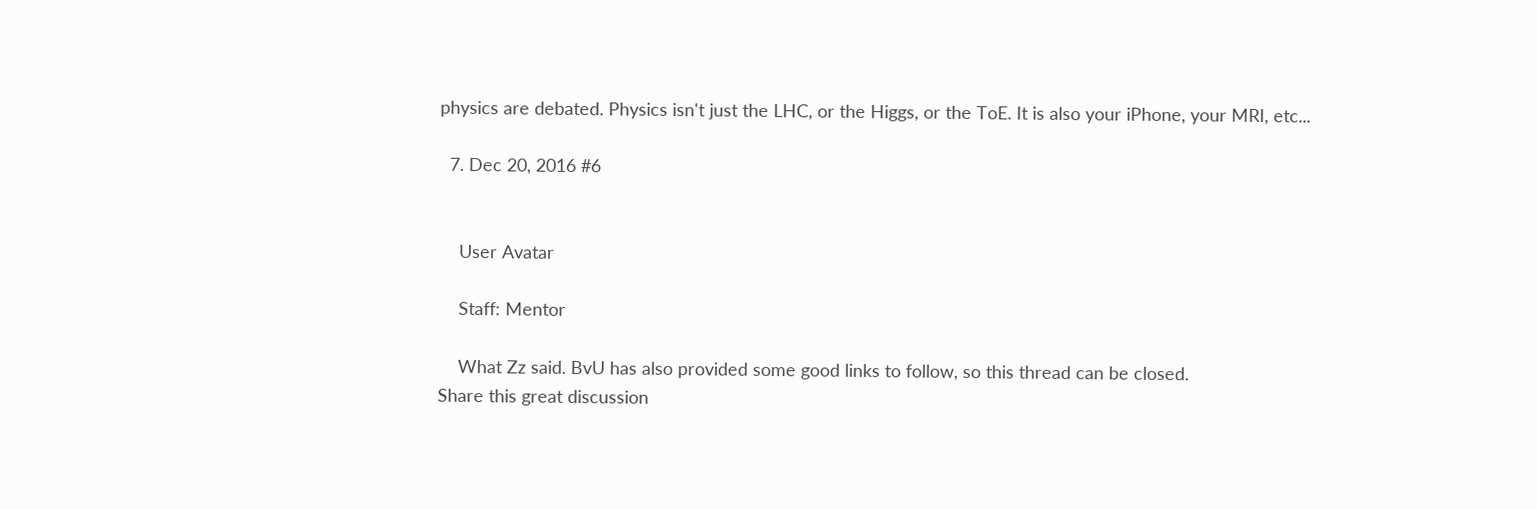physics are debated. Physics isn't just the LHC, or the Higgs, or the ToE. It is also your iPhone, your MRI, etc...

  7. Dec 20, 2016 #6


    User Avatar

    Staff: Mentor

    What Zz said. BvU has also provided some good links to follow, so this thread can be closed.
Share this great discussion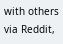with others via Reddit,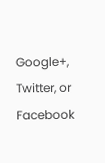Google+, Twitter, or Facebook